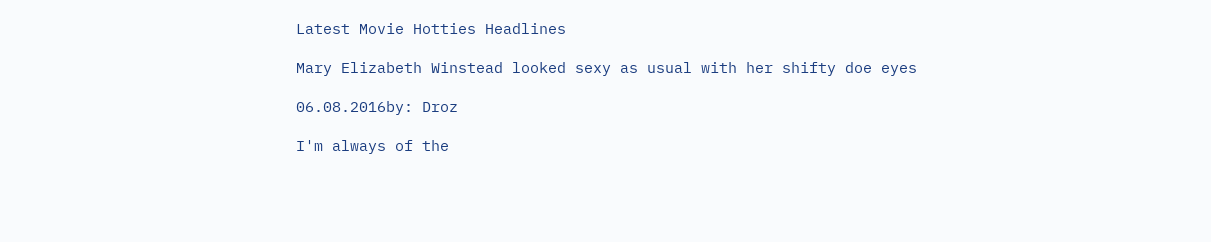Latest Movie Hotties Headlines

Mary Elizabeth Winstead looked sexy as usual with her shifty doe eyes

06.08.2016by: Droz

I'm always of the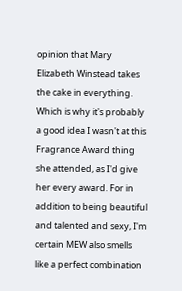opinion that Mary Elizabeth Winstead takes the cake in everything. Which is why it's probably a good idea I wasn't at this Fragrance Award thing she attended, as I'd give her every award. For in addition to being beautiful and talented and sexy, I'm certain MEW also smells like a perfect combination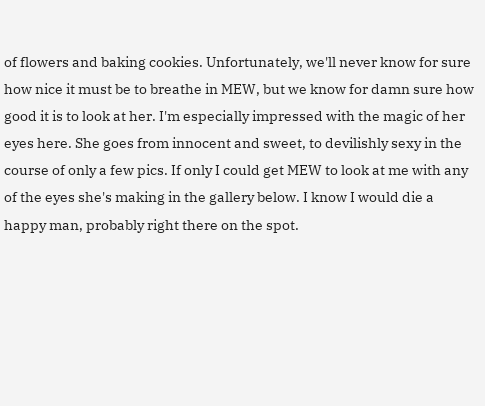of flowers and baking cookies. Unfortunately, we'll never know for sure how nice it must be to breathe in MEW, but we know for damn sure how good it is to look at her. I'm especially impressed with the magic of her eyes here. She goes from innocent and sweet, to devilishly sexy in the course of only a few pics. If only I could get MEW to look at me with any of the eyes she's making in the gallery below. I know I would die a happy man, probably right there on the spot.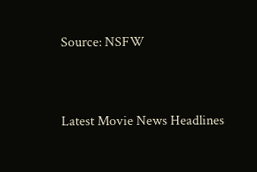Source: NSFW


Latest Movie News Headlines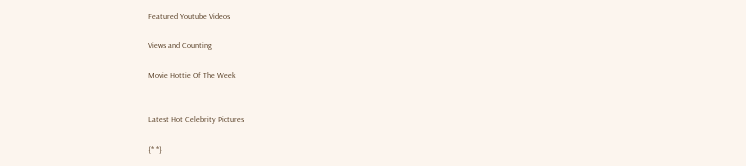Featured Youtube Videos

Views and Counting

Movie Hottie Of The Week


Latest Hot Celebrity Pictures

{* *}